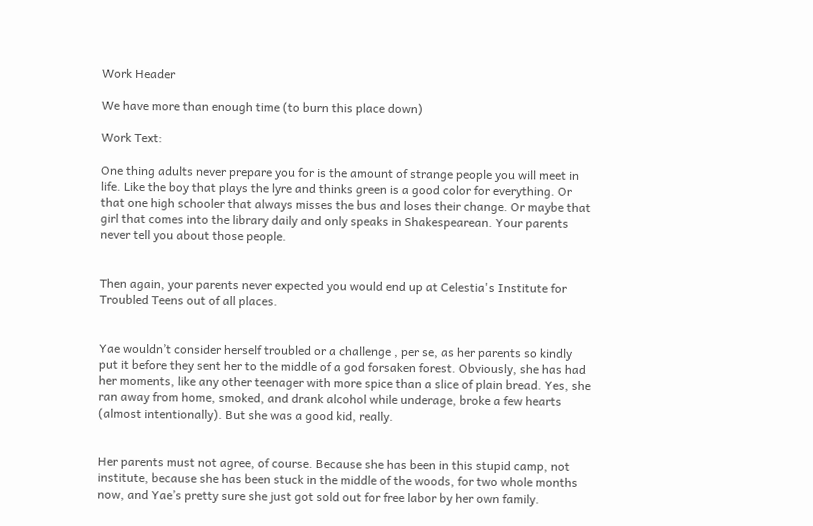Work Header

We have more than enough time (to burn this place down)

Work Text:

One thing adults never prepare you for is the amount of strange people you will meet in life. Like the boy that plays the lyre and thinks green is a good color for everything. Or that one high schooler that always misses the bus and loses their change. Or maybe that girl that comes into the library daily and only speaks in Shakespearean. Your parents never tell you about those people.


Then again, your parents never expected you would end up at Celestia's Institute for Troubled Teens out of all places.


Yae wouldn’t consider herself troubled or a challenge , per se, as her parents so kindly put it before they sent her to the middle of a god forsaken forest. Obviously, she has had her moments, like any other teenager with more spice than a slice of plain bread. Yes, she ran away from home, smoked, and drank alcohol while underage, broke a few hearts (almost intentionally). But she was a good kid, really.


Her parents must not agree, of course. Because she has been in this stupid camp, not institute, because she has been stuck in the middle of the woods, for two whole months now, and Yae’s pretty sure she just got sold out for free labor by her own family.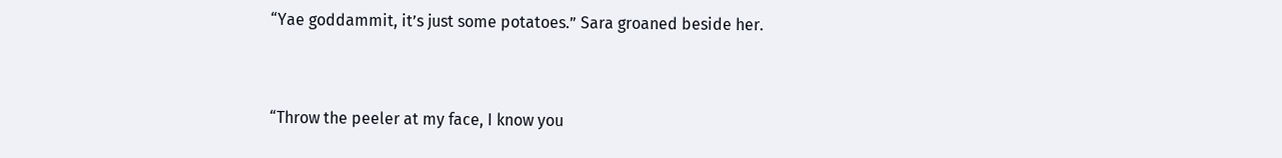“Yae goddammit, it’s just some potatoes.” Sara groaned beside her.


“Throw the peeler at my face, I know you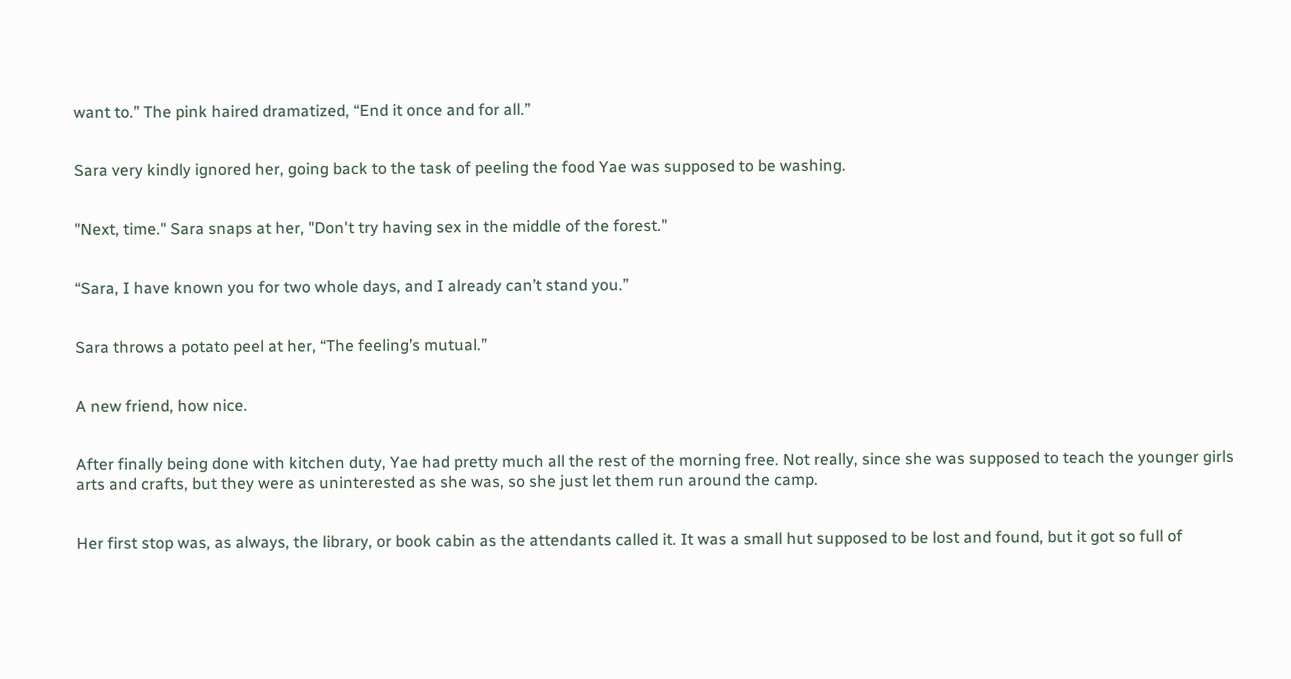want to.” The pink haired dramatized, “End it once and for all.”


Sara very kindly ignored her, going back to the task of peeling the food Yae was supposed to be washing.


"Next, time." Sara snaps at her, "Don't try having sex in the middle of the forest."


“Sara, I have known you for two whole days, and I already can’t stand you.”


Sara throws a potato peel at her, “The feeling’s mutual.”


A new friend, how nice.


After finally being done with kitchen duty, Yae had pretty much all the rest of the morning free. Not really, since she was supposed to teach the younger girls arts and crafts, but they were as uninterested as she was, so she just let them run around the camp.


Her first stop was, as always, the library, or book cabin as the attendants called it. It was a small hut supposed to be lost and found, but it got so full of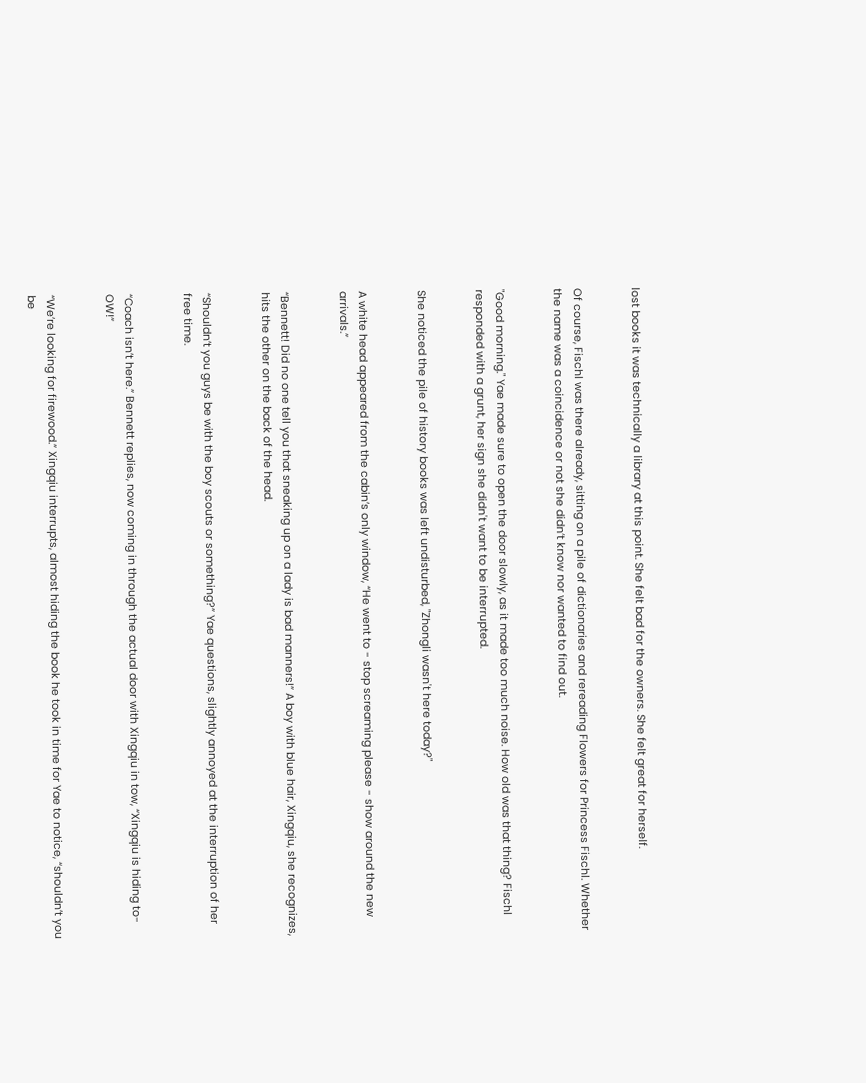lost books it was technically a library at this point. She felt bad for the owners. She felt great for herself.


Of course, Fischl was there already, sitting on a pile of dictionaries and rereading Flowers for Princess Fischl. Whether the name was a coincidence or not she didn’t know nor wanted to find out.


"Good morning." Yae made sure to open the door slowly, as it made too much noise. How old was that thing? Fischl responded with a grunt, her sign she didn't want to be interrupted.


She noticed the pile of history books was left undisturbed, "Zhongli wasn't here today?"


A white head appeared from the cabin’s only window, “He went to - stop screaming please - show around the new arrivals.”


“Bennett! Did no one tell you that sneaking up on a lady is bad manners!” A boy with blue hair, Xingqiu, she recognizes, hits the other on the back of the head.


“Shouldn’t you guys be with the boy scouts or something?” Yae questions, slightly annoyed at the interruption of her free time.


“Coach isn’t here.” Bennett replies, now coming in through the actual door with Xingqiu in tow, “Xingqiu is hiding to- OW!”


“We’re looking for firewood.” Xingqiu interrupts, almost hiding the book he took in time for Yae to notice, “shouldn’t you be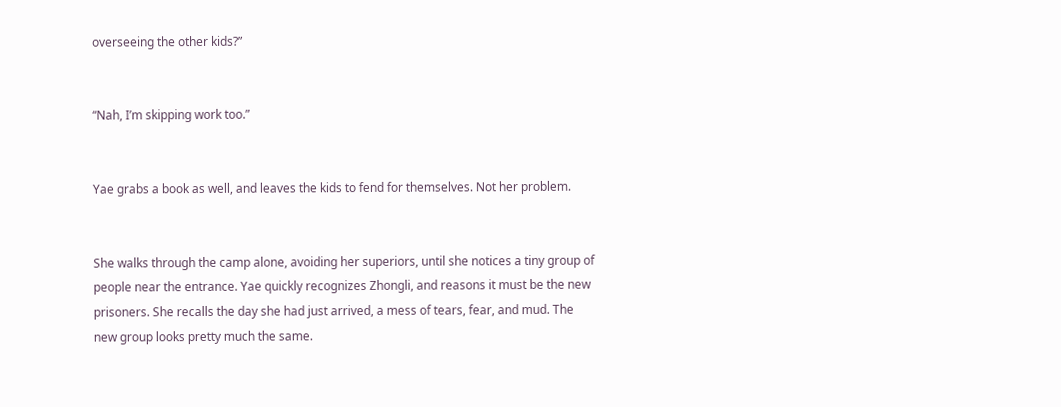overseeing the other kids?”


“Nah, I’m skipping work too.”


Yae grabs a book as well, and leaves the kids to fend for themselves. Not her problem.


She walks through the camp alone, avoiding her superiors, until she notices a tiny group of people near the entrance. Yae quickly recognizes Zhongli, and reasons it must be the new prisoners. She recalls the day she had just arrived, a mess of tears, fear, and mud. The new group looks pretty much the same.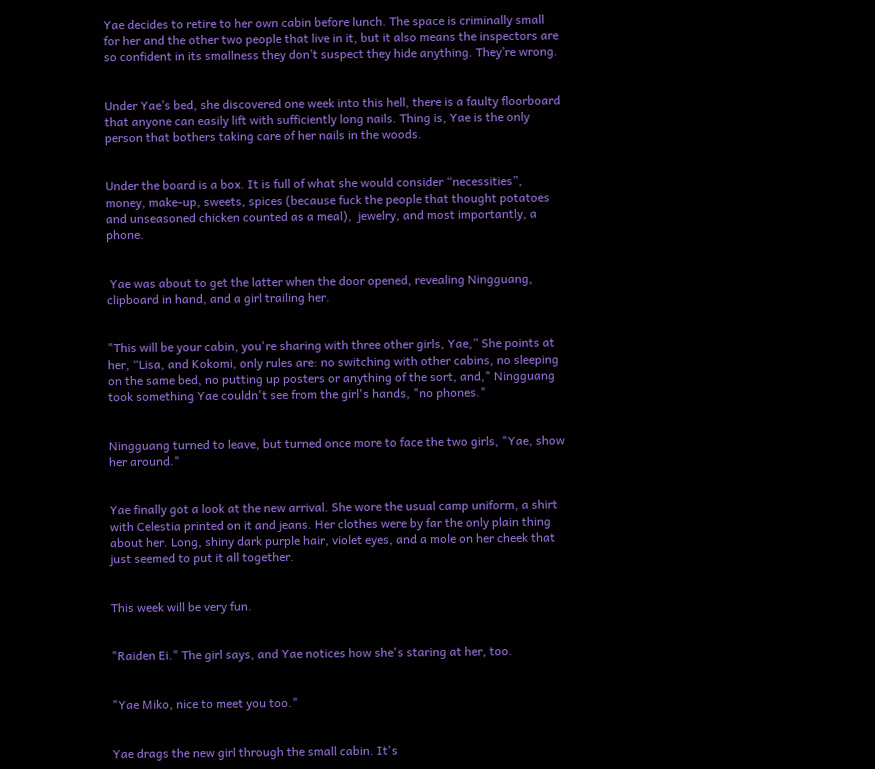Yae decides to retire to her own cabin before lunch. The space is criminally small for her and the other two people that live in it, but it also means the inspectors are so confident in its smallness they don’t suspect they hide anything. They’re wrong.


Under Yae’s bed, she discovered one week into this hell, there is a faulty floorboard that anyone can easily lift with sufficiently long nails. Thing is, Yae is the only person that bothers taking care of her nails in the woods.


Under the board is a box. It is full of what she would consider “necessities”, money, make-up, sweets, spices (because fuck the people that thought potatoes and unseasoned chicken counted as a meal),  jewelry, and most importantly, a phone.


 Yae was about to get the latter when the door opened, revealing Ningguang, clipboard in hand, and a girl trailing her.


"This will be your cabin, you're sharing with three other girls, Yae,” She points at her, “Lisa, and Kokomi, only rules are: no switching with other cabins, no sleeping on the same bed, no putting up posters or anything of the sort, and," Ningguang took something Yae couldn't see from the girl's hands, "no phones."


Ningguang turned to leave, but turned once more to face the two girls, "Yae, show her around."


Yae finally got a look at the new arrival. She wore the usual camp uniform, a shirt with Celestia printed on it and jeans. Her clothes were by far the only plain thing about her. Long, shiny dark purple hair, violet eyes, and a mole on her cheek that just seemed to put it all together.


This week will be very fun.


"Raiden Ei." The girl says, and Yae notices how she's staring at her, too.


"Yae Miko, nice to meet you too."


Yae drags the new girl through the small cabin. It's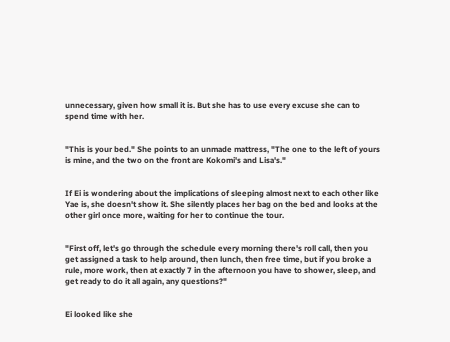unnecessary, given how small it is. But she has to use every excuse she can to spend time with her.


"This is your bed." She points to an unmade mattress, "The one to the left of yours is mine, and the two on the front are Kokomi's and Lisa's."


If Ei is wondering about the implications of sleeping almost next to each other like Yae is, she doesn't show it. She silently places her bag on the bed and looks at the other girl once more, waiting for her to continue the tour.


"First off, let's go through the schedule every morning there's roll call, then you get assigned a task to help around, then lunch, then free time, but if you broke a rule, more work, then at exactly 7 in the afternoon you have to shower, sleep, and get ready to do it all again, any questions?"


Ei looked like she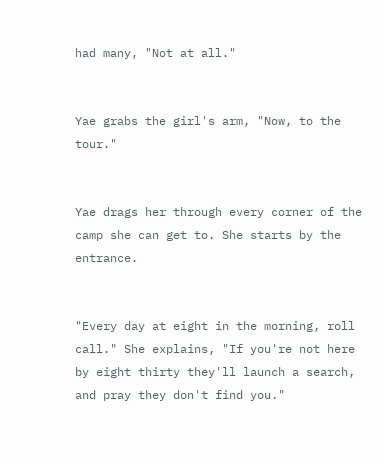had many, "Not at all."


Yae grabs the girl's arm, "Now, to the tour."


Yae drags her through every corner of the camp she can get to. She starts by the entrance.


"Every day at eight in the morning, roll call." She explains, "If you're not here by eight thirty they'll launch a search, and pray they don't find you."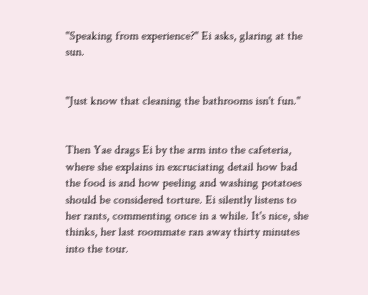"Speaking from experience?" Ei asks, glaring at the sun.


"Just know that cleaning the bathrooms isn't fun."


Then Yae drags Ei by the arm into the cafeteria, where she explains in excruciating detail how bad the food is and how peeling and washing potatoes should be considered torture. Ei silently listens to her rants, commenting once in a while. It's nice, she thinks, her last roommate ran away thirty minutes into the tour.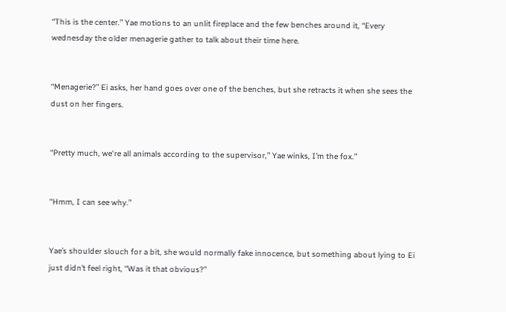“This is the center.” Yae motions to an unlit fireplace and the few benches around it, “Every wednesday the older menagerie gather to talk about their time here.


“Menagerie?” Ei asks, her hand goes over one of the benches, but she retracts it when she sees the dust on her fingers.


“Pretty much, we're all animals according to the supervisor,” Yae winks, I’m the fox.”


“Hmm, I can see why.”


Yae’s shoulder slouch for a bit, she would normally fake innocence, but something about lying to Ei just didn’t feel right, “Was it that obvious?”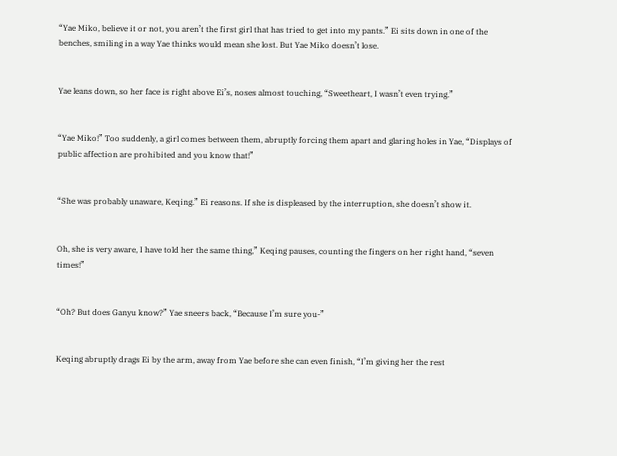“Yae Miko, believe it or not, you aren’t the first girl that has tried to get into my pants.” Ei sits down in one of the benches, smiling in a way Yae thinks would mean she lost. But Yae Miko doesn’t lose.


Yae leans down, so her face is right above Ei’s, noses almost touching, “Sweetheart, I wasn’t even trying.”


“Yae Miko!” Too suddenly, a girl comes between them, abruptly forcing them apart and glaring holes in Yae, “Displays of public affection are prohibited and you know that!”


“She was probably unaware, Keqing.” Ei reasons. If she is displeased by the interruption, she doesn’t show it.


Oh, she is very aware, I have told her the same thing,” Keqing pauses, counting the fingers on her right hand, “seven times!”


“Oh? But does Ganyu know?” Yae sneers back, “Because I’m sure you-”


Keqing abruptly drags Ei by the arm, away from Yae before she can even finish, “I’m giving her the rest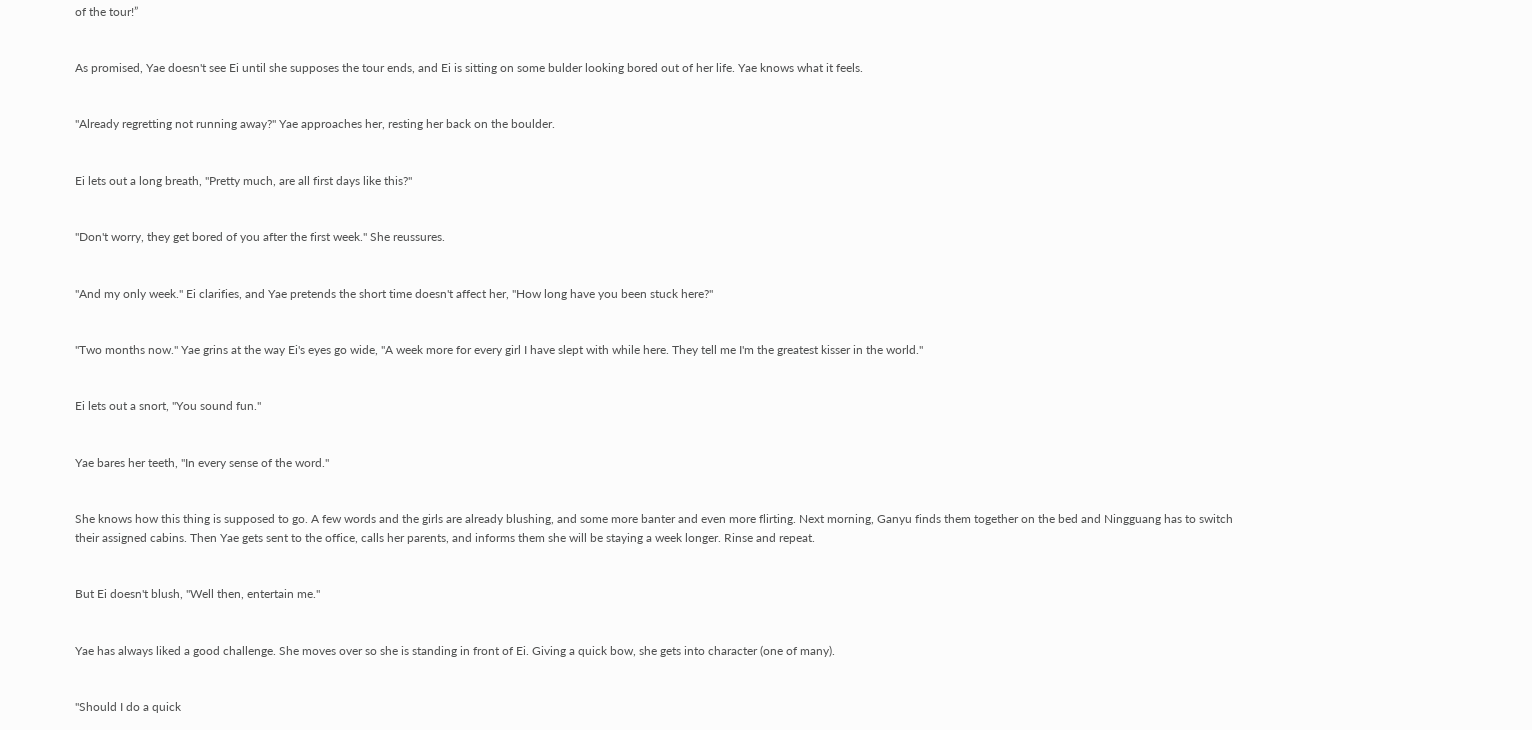of the tour!”


As promised, Yae doesn't see Ei until she supposes the tour ends, and Ei is sitting on some bulder looking bored out of her life. Yae knows what it feels.


"Already regretting not running away?" Yae approaches her, resting her back on the boulder.


Ei lets out a long breath, "Pretty much, are all first days like this?"


"Don't worry, they get bored of you after the first week." She reussures.


"And my only week." Ei clarifies, and Yae pretends the short time doesn't affect her, "How long have you been stuck here?"


"Two months now." Yae grins at the way Ei's eyes go wide, "A week more for every girl I have slept with while here. They tell me I'm the greatest kisser in the world."


Ei lets out a snort, "You sound fun."


Yae bares her teeth, "In every sense of the word."


She knows how this thing is supposed to go. A few words and the girls are already blushing, and some more banter and even more flirting. Next morning, Ganyu finds them together on the bed and Ningguang has to switch their assigned cabins. Then Yae gets sent to the office, calls her parents, and informs them she will be staying a week longer. Rinse and repeat.


But Ei doesn't blush, "Well then, entertain me."


Yae has always liked a good challenge. She moves over so she is standing in front of Ei. Giving a quick bow, she gets into character (one of many).


"Should I do a quick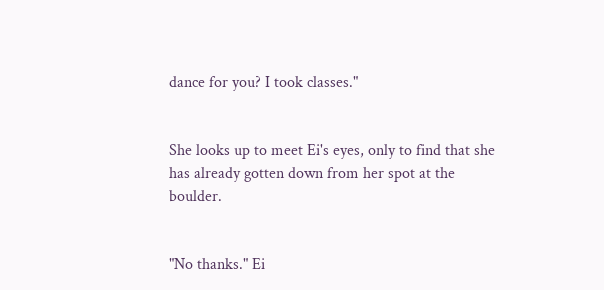dance for you? I took classes."


She looks up to meet Ei's eyes, only to find that she has already gotten down from her spot at the boulder.


"No thanks." Ei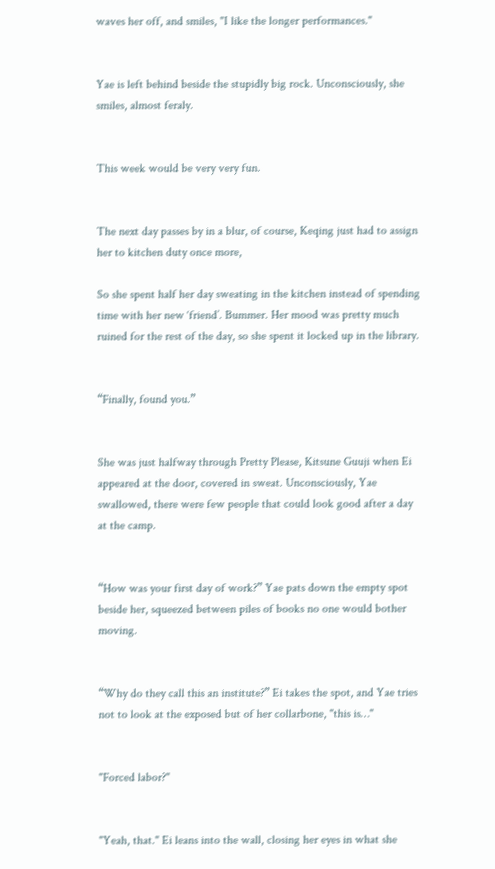waves her off, and smiles, "I like the longer performances."


Yae is left behind beside the stupidly big rock. Unconsciously, she smiles, almost feraly.


This week would be very very fun.


The next day passes by in a blur, of course, Keqing just had to assign her to kitchen duty once more,

So she spent half her day sweating in the kitchen instead of spending time with her new ‘friend’. Bummer. Her mood was pretty much ruined for the rest of the day, so she spent it locked up in the library.


“Finally, found you.”


She was just halfway through Pretty Please, Kitsune Guuji when Ei appeared at the door, covered in sweat. Unconsciously, Yae swallowed, there were few people that could look good after a day at the camp.


“How was your first day of work?” Yae pats down the empty spot beside her, squeezed between piles of books no one would bother moving.


“Why do they call this an institute?” Ei takes the spot, and Yae tries not to look at the exposed but of her collarbone, "this is…"


"Forced labor?"


"Yeah, that." Ei leans into the wall, closing her eyes in what she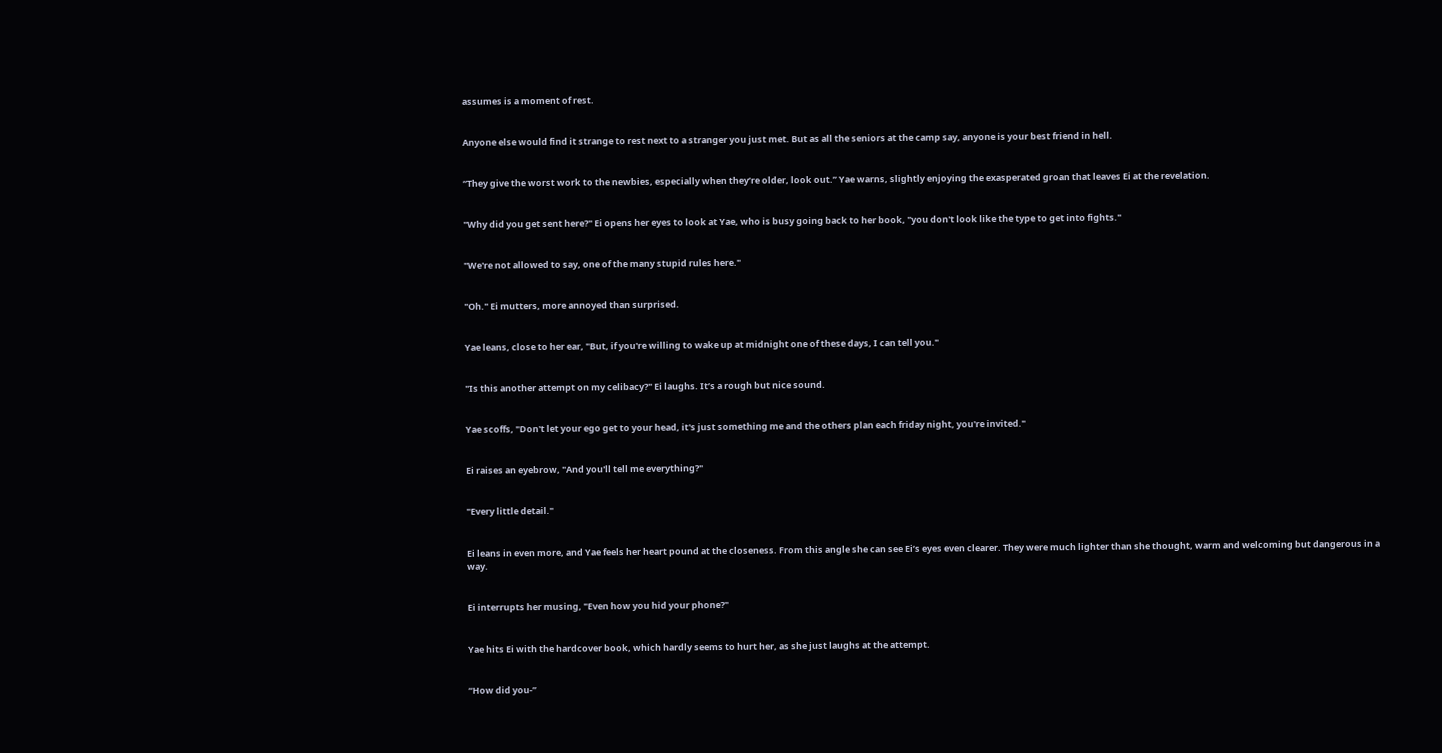assumes is a moment of rest.


Anyone else would find it strange to rest next to a stranger you just met. But as all the seniors at the camp say, anyone is your best friend in hell.


“They give the worst work to the newbies, especially when they’re older, look out.” Yae warns, slightly enjoying the exasperated groan that leaves Ei at the revelation.


"Why did you get sent here?" Ei opens her eyes to look at Yae, who is busy going back to her book, "you don't look like the type to get into fights."


"We're not allowed to say, one of the many stupid rules here."


"Oh." Ei mutters, more annoyed than surprised.


Yae leans, close to her ear, "But, if you're willing to wake up at midnight one of these days, I can tell you."


"Is this another attempt on my celibacy?" Ei laughs. It’s a rough but nice sound.


Yae scoffs, "Don't let your ego get to your head, it's just something me and the others plan each friday night, you're invited."


Ei raises an eyebrow, "And you'll tell me everything?"


"Every little detail."


Ei leans in even more, and Yae feels her heart pound at the closeness. From this angle she can see Ei’s eyes even clearer. They were much lighter than she thought, warm and welcoming but dangerous in a way.


Ei interrupts her musing, "Even how you hid your phone?"


Yae hits Ei with the hardcover book, which hardly seems to hurt her, as she just laughs at the attempt.


“How did you-”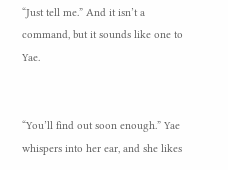“Just tell me.” And it isn’t a command, but it sounds like one to Yae.


“You’ll find out soon enough.” Yae whispers into her ear, and she likes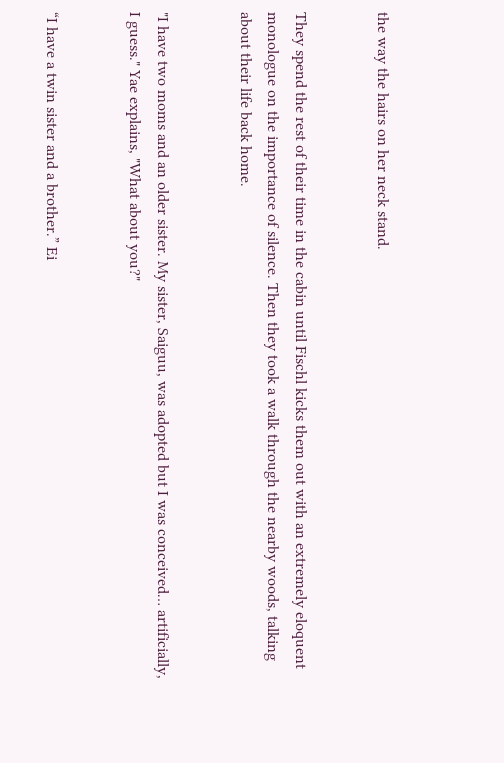the way the hairs on her neck stand.


They spend the rest of their time in the cabin until Fischl kicks them out with an extremely eloquent monologue on the importance of silence. Then they took a walk through the nearby woods, talking about their life back home.


"I have two moms and an older sister. My sister, Saiguu, was adopted but I was conceived… artificially, I guess." Yae explains, "What about you?"


“I have a twin sister and a brother.” Ei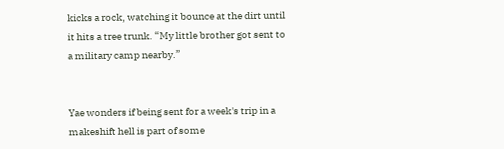kicks a rock, watching it bounce at the dirt until it hits a tree trunk. “My little brother got sent to a military camp nearby.”


Yae wonders if being sent for a week's trip in a makeshift hell is part of some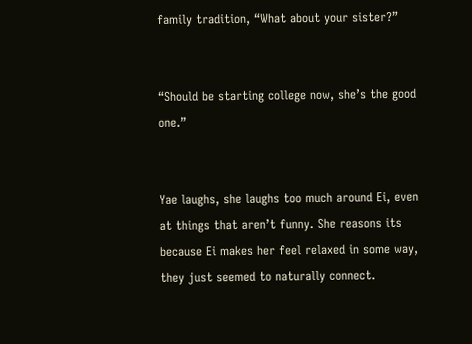family tradition, “What about your sister?”


“Should be starting college now, she’s the good one.”


Yae laughs, she laughs too much around Ei, even at things that aren’t funny. She reasons its because Ei makes her feel relaxed in some way, they just seemed to naturally connect.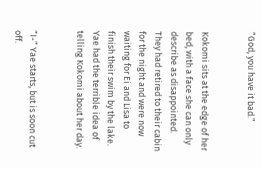“God, you have it bad.”


Kokomi sits at the edge of her bed, with a face she can only describe as disappointed. They had retired to their cabin for the night and were now waiting for Ei and Lisa to finish their swim by the lake. Yae had the terrible idea of telling Kokomi about her day.


“I-” Yae starts, but is soon cut off.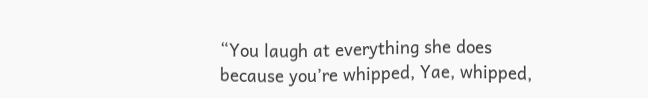“You laugh at everything she does because you’re whipped, Yae, whipped,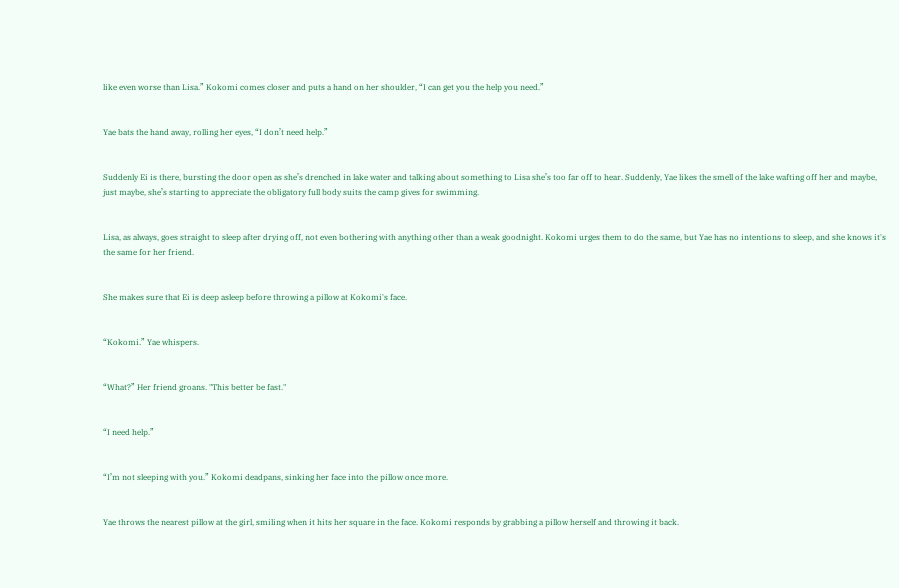like even worse than Lisa.” Kokomi comes closer and puts a hand on her shoulder, “I can get you the help you need.”


Yae bats the hand away, rolling her eyes, “I don’t need help.”


Suddenly Ei is there, bursting the door open as she’s drenched in lake water and talking about something to Lisa she’s too far off to hear. Suddenly, Yae likes the smell of the lake wafting off her and maybe, just maybe, she’s starting to appreciate the obligatory full body suits the camp gives for swimming.


Lisa, as always, goes straight to sleep after drying off, not even bothering with anything other than a weak goodnight. Kokomi urges them to do the same, but Yae has no intentions to sleep, and she knows it's the same for her friend.


She makes sure that Ei is deep asleep before throwing a pillow at Kokomi's face.


“Kokomi.” Yae whispers.


“What?” Her friend groans. "This better be fast."


“I need help.”


“I’m not sleeping with you.” Kokomi deadpans, sinking her face into the pillow once more.


Yae throws the nearest pillow at the girl, smiling when it hits her square in the face. Kokomi responds by grabbing a pillow herself and throwing it back.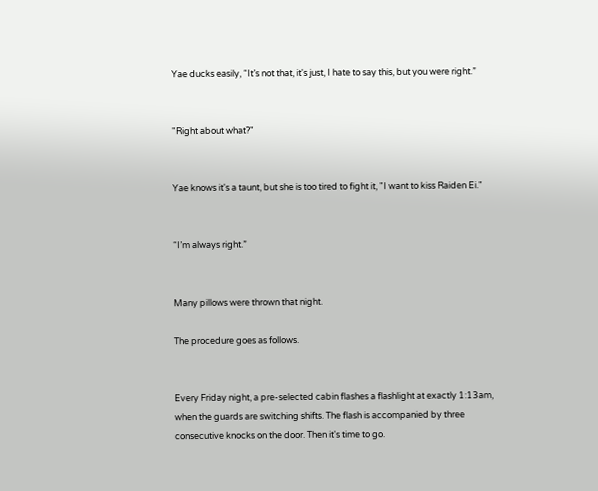Yae ducks easily, “It’s not that, it's just, I hate to say this, but you were right.”


"Right about what?"


Yae knows it's a taunt, but she is too tired to fight it, "I want to kiss Raiden Ei."


“I’m always right.”


Many pillows were thrown that night.

The procedure goes as follows.


Every Friday night, a pre-selected cabin flashes a flashlight at exactly 1:13am, when the guards are switching shifts. The flash is accompanied by three consecutive knocks on the door. Then it's time to go.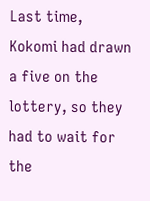Last time, Kokomi had drawn a five on the lottery, so they had to wait for the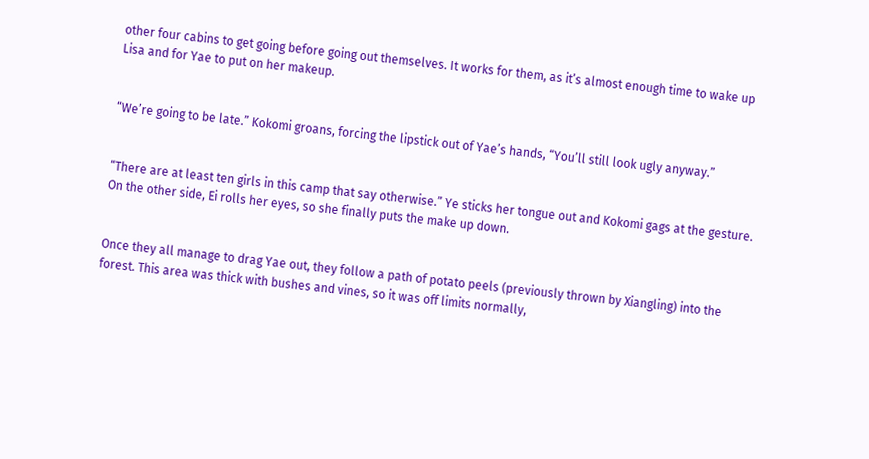other four cabins to get going before going out themselves. It works for them, as it’s almost enough time to wake up Lisa and for Yae to put on her makeup.


“We’re going to be late.” Kokomi groans, forcing the lipstick out of Yae’s hands, “You’ll still look ugly anyway.”


“There are at least ten girls in this camp that say otherwise.” Ye sticks her tongue out and Kokomi gags at the gesture. On the other side, Ei rolls her eyes, so she finally puts the make up down.


Once they all manage to drag Yae out, they follow a path of potato peels (previously thrown by Xiangling) into the forest. This area was thick with bushes and vines, so it was off limits normally,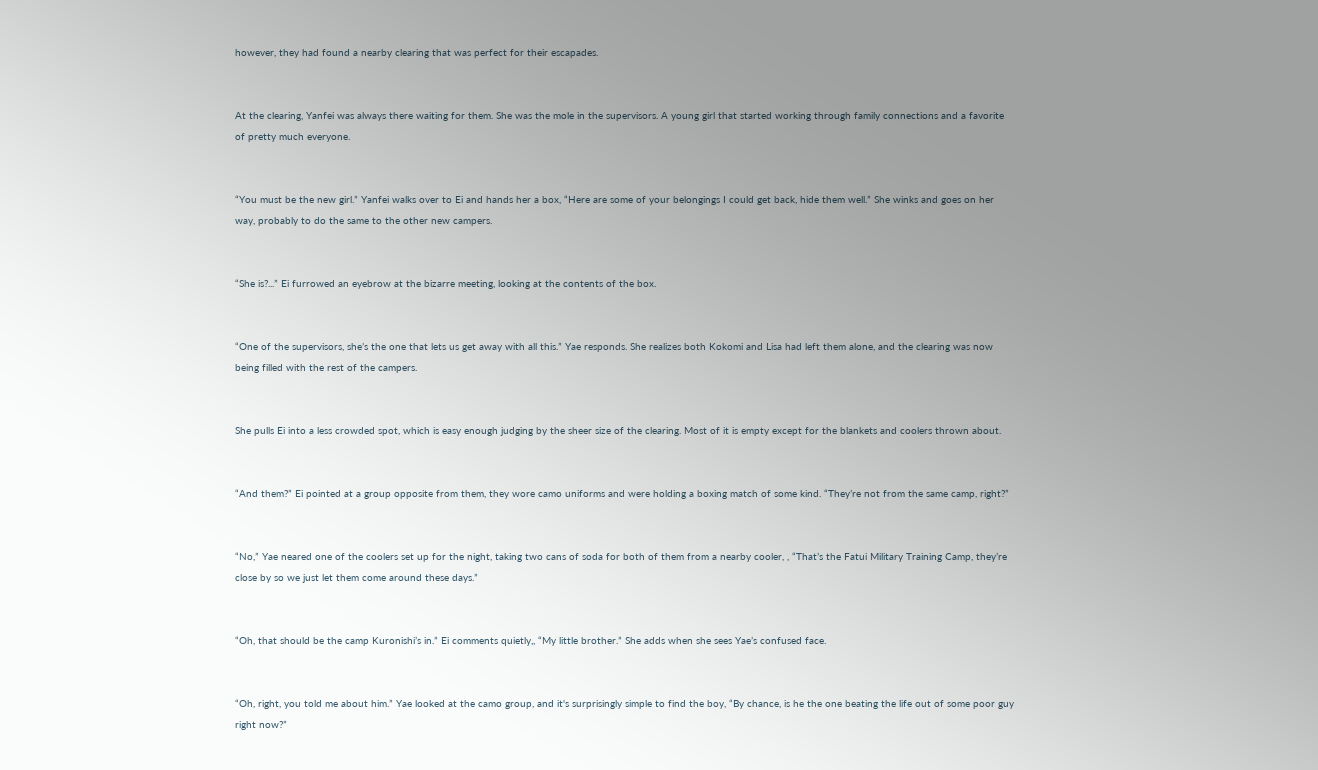however, they had found a nearby clearing that was perfect for their escapades.


At the clearing, Yanfei was always there waiting for them. She was the mole in the supervisors. A young girl that started working through family connections and a favorite of pretty much everyone.


“You must be the new girl.” Yanfei walks over to Ei and hands her a box, “Here are some of your belongings I could get back, hide them well.” She winks and goes on her way, probably to do the same to the other new campers.


“She is?...” Ei furrowed an eyebrow at the bizarre meeting, looking at the contents of the box.


“One of the supervisors, she’s the one that lets us get away with all this.” Yae responds. She realizes both Kokomi and Lisa had left them alone, and the clearing was now being filled with the rest of the campers.


She pulls Ei into a less crowded spot, which is easy enough judging by the sheer size of the clearing. Most of it is empty except for the blankets and coolers thrown about.


“And them?” Ei pointed at a group opposite from them, they wore camo uniforms and were holding a boxing match of some kind. “They’re not from the same camp, right?”


“No,” Yae neared one of the coolers set up for the night, taking two cans of soda for both of them from a nearby cooler, , “That’s the Fatui Military Training Camp, they’re close by so we just let them come around these days.”


“Oh, that should be the camp Kuronishi’s in.” Ei comments quietly,, “My little brother.” She adds when she sees Yae’s confused face.


“Oh, right, you told me about him.” Yae looked at the camo group, and it's surprisingly simple to find the boy, “By chance, is he the one beating the life out of some poor guy right now?”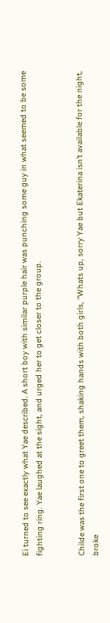Ei turned to see exactly what Yae described. A short boy with similar purple hair was punching some guy in what seemed to be some fighting ring. Yae laughed at the sight, and urged her to get closer to the group.


Childe was the first one to greet them, shaking hands with both girls, “Whats up, sorry Yae but Ekaterina isn’t available for the night, broke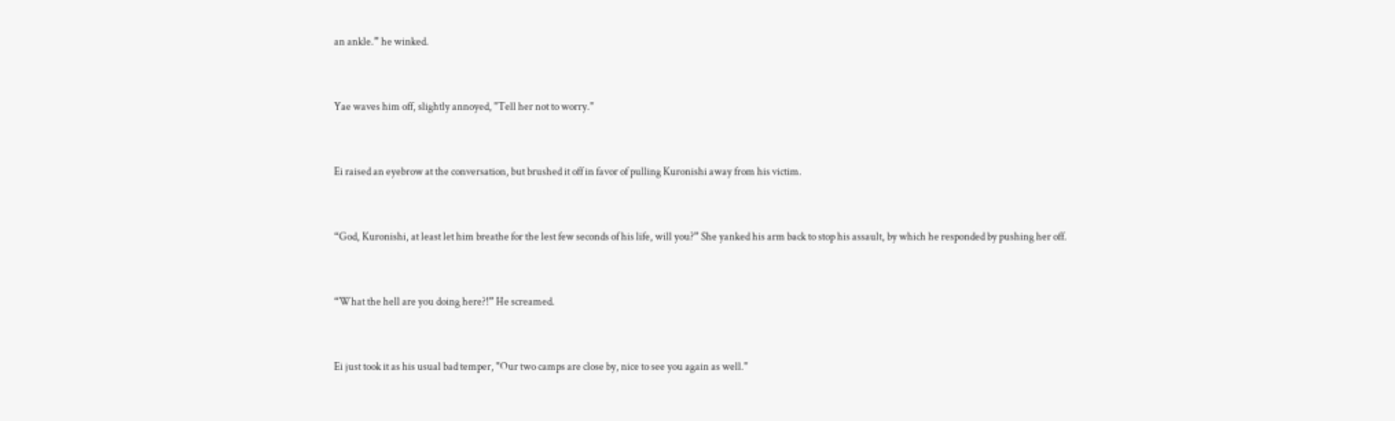an ankle.” he winked.


Yae waves him off, slightly annoyed, "Tell her not to worry."


Ei raised an eyebrow at the conversation, but brushed it off in favor of pulling Kuronishi away from his victim.


“God, Kuronishi, at least let him breathe for the lest few seconds of his life, will you?” She yanked his arm back to stop his assault, by which he responded by pushing her off.


“What the hell are you doing here?!” He screamed.


Ei just took it as his usual bad temper, "Our two camps are close by, nice to see you again as well."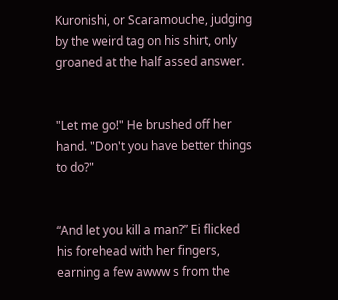Kuronishi, or Scaramouche, judging by the weird tag on his shirt, only groaned at the half assed answer.


"Let me go!" He brushed off her hand. "Don't you have better things to do?"


“And let you kill a man?” Ei flicked his forehead with her fingers, earning a few awww s from the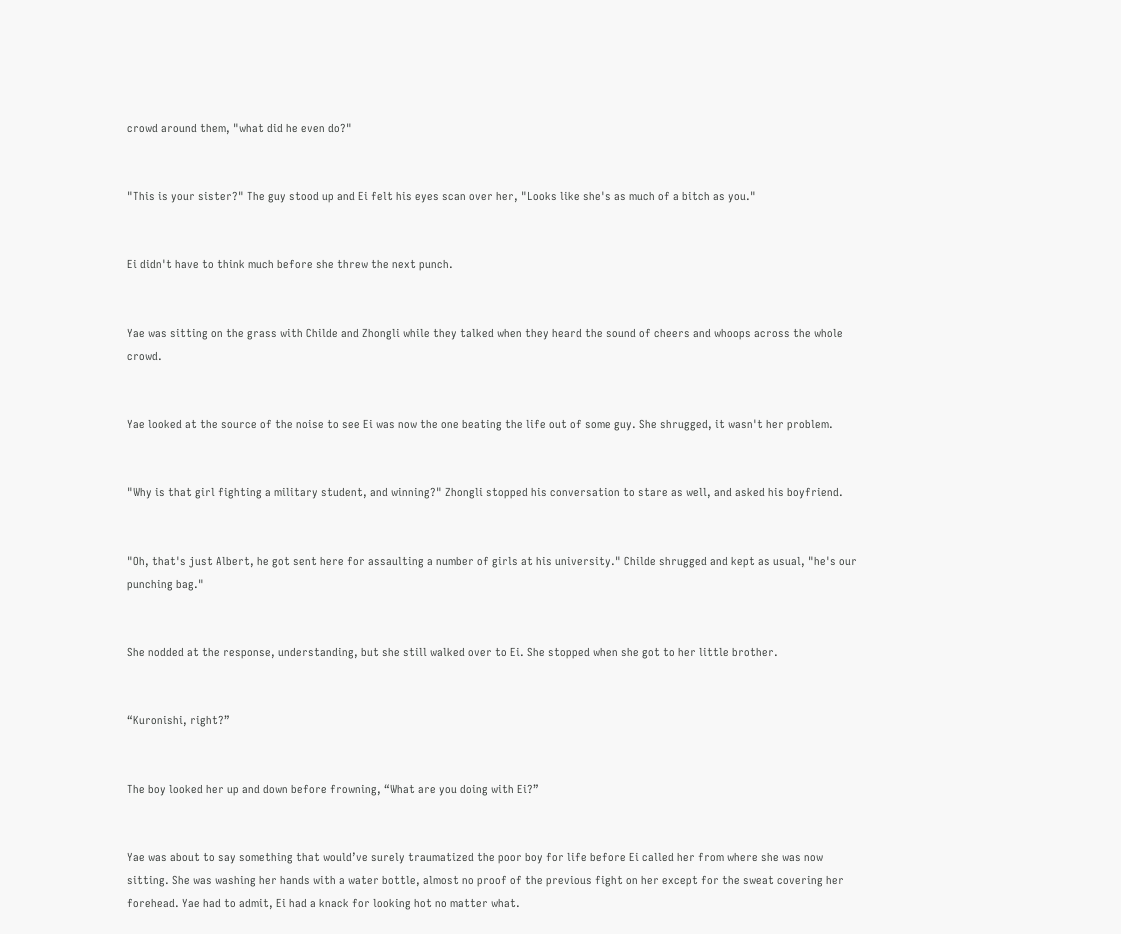crowd around them, "what did he even do?"


"This is your sister?" The guy stood up and Ei felt his eyes scan over her, "Looks like she's as much of a bitch as you."


Ei didn't have to think much before she threw the next punch.


Yae was sitting on the grass with Childe and Zhongli while they talked when they heard the sound of cheers and whoops across the whole crowd.


Yae looked at the source of the noise to see Ei was now the one beating the life out of some guy. She shrugged, it wasn't her problem.


"Why is that girl fighting a military student, and winning?" Zhongli stopped his conversation to stare as well, and asked his boyfriend.


"Oh, that's just Albert, he got sent here for assaulting a number of girls at his university." Childe shrugged and kept as usual, "he's our punching bag."


She nodded at the response, understanding, but she still walked over to Ei. She stopped when she got to her little brother.


“Kuronishi, right?”


The boy looked her up and down before frowning, “What are you doing with Ei?”


Yae was about to say something that would’ve surely traumatized the poor boy for life before Ei called her from where she was now sitting. She was washing her hands with a water bottle, almost no proof of the previous fight on her except for the sweat covering her forehead. Yae had to admit, Ei had a knack for looking hot no matter what.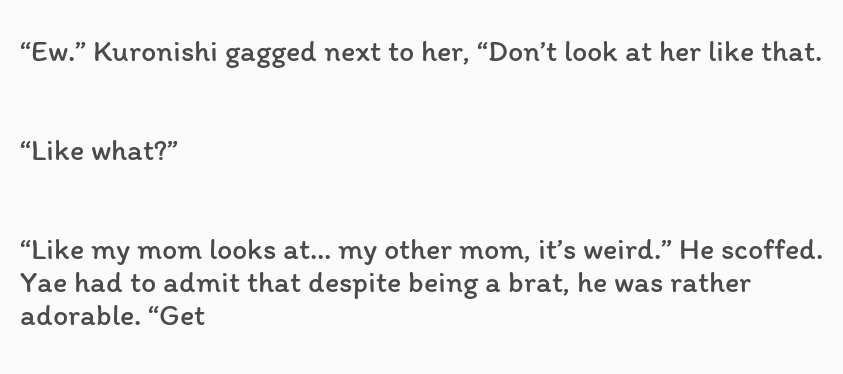“Ew.” Kuronishi gagged next to her, “Don’t look at her like that.


“Like what?”


“Like my mom looks at… my other mom, it’s weird.” He scoffed. Yae had to admit that despite being a brat, he was rather adorable. “Get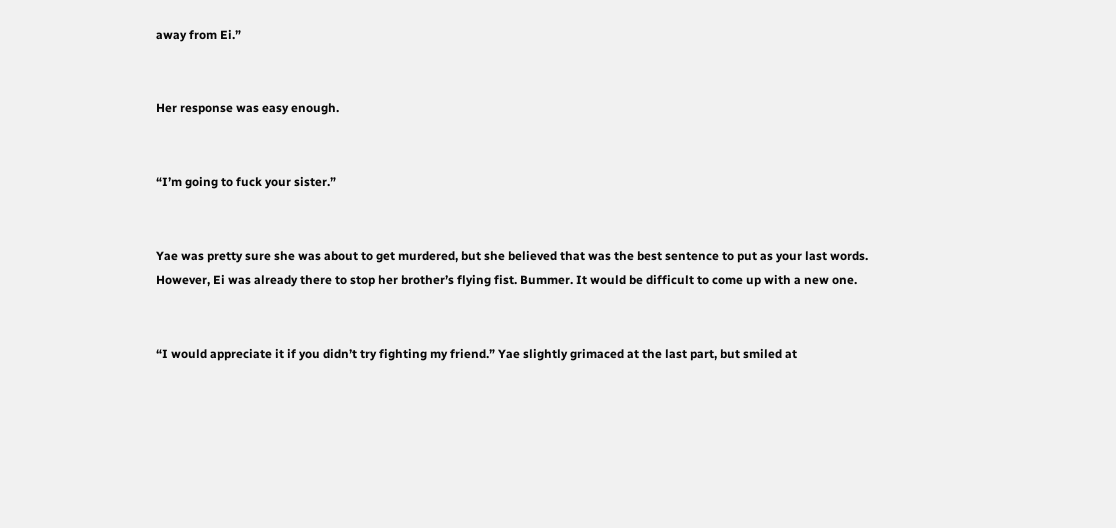away from Ei.”


Her response was easy enough.


“I’m going to fuck your sister.”


Yae was pretty sure she was about to get murdered, but she believed that was the best sentence to put as your last words. However, Ei was already there to stop her brother’s flying fist. Bummer. It would be difficult to come up with a new one.


“I would appreciate it if you didn’t try fighting my friend.” Yae slightly grimaced at the last part, but smiled at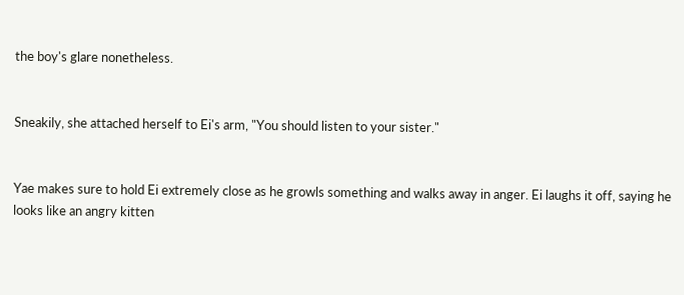the boy's glare nonetheless.


Sneakily, she attached herself to Ei's arm, "You should listen to your sister."


Yae makes sure to hold Ei extremely close as he growls something and walks away in anger. Ei laughs it off, saying he looks like an angry kitten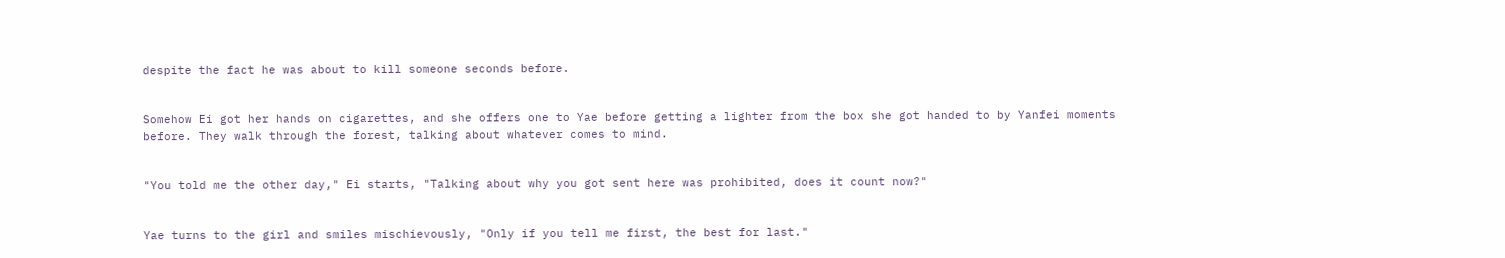despite the fact he was about to kill someone seconds before.


Somehow Ei got her hands on cigarettes, and she offers one to Yae before getting a lighter from the box she got handed to by Yanfei moments before. They walk through the forest, talking about whatever comes to mind.


"You told me the other day," Ei starts, "Talking about why you got sent here was prohibited, does it count now?"


Yae turns to the girl and smiles mischievously, "Only if you tell me first, the best for last."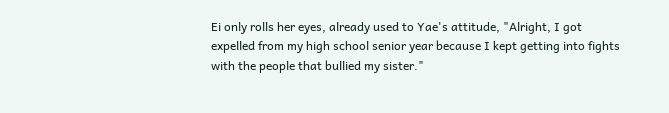Ei only rolls her eyes, already used to Yae's attitude, "Alright, I got expelled from my high school senior year because I kept getting into fights with the people that bullied my sister."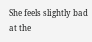She feels slightly bad at the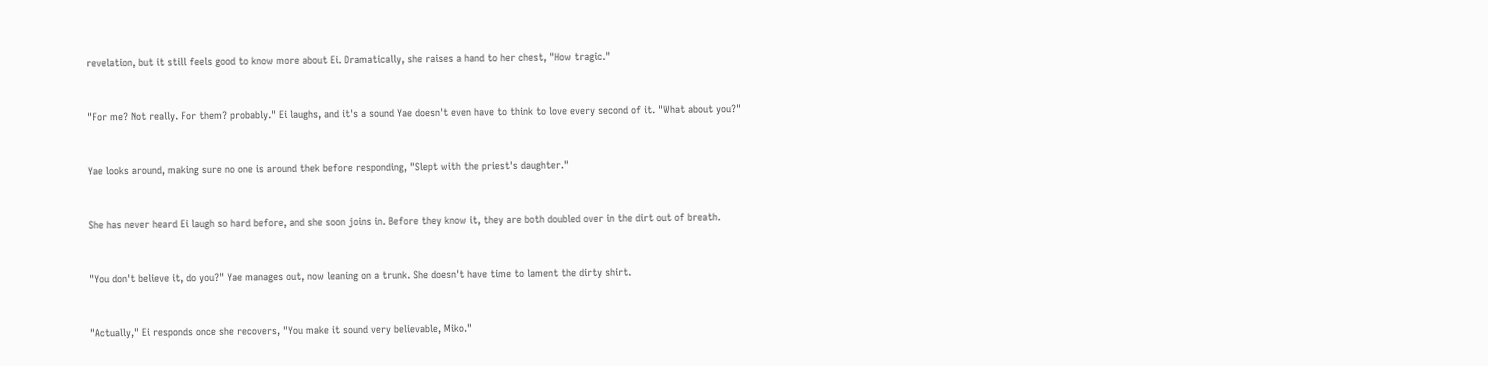revelation, but it still feels good to know more about Ei. Dramatically, she raises a hand to her chest, "How tragic."


"For me? Not really. For them? probably." Ei laughs, and it's a sound Yae doesn't even have to think to love every second of it. "What about you?"


Yae looks around, making sure no one is around thek before responding, "Slept with the priest's daughter."


She has never heard Ei laugh so hard before, and she soon joins in. Before they know it, they are both doubled over in the dirt out of breath.


"You don't believe it, do you?" Yae manages out, now leaning on a trunk. She doesn't have time to lament the dirty shirt.


"Actually," Ei responds once she recovers, "You make it sound very believable, Miko."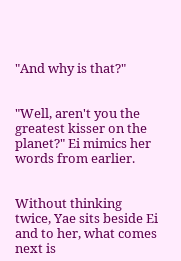"And why is that?"


"Well, aren't you the greatest kisser on the planet?" Ei mimics her words from earlier.


Without thinking twice, Yae sits beside Ei and to her, what comes next is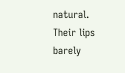natural. Their lips barely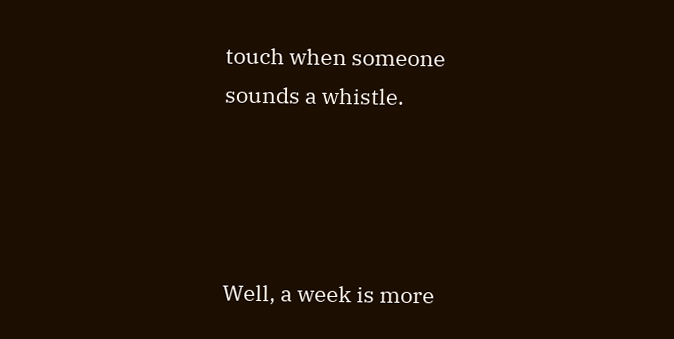touch when someone sounds a whistle.




Well, a week is more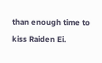than enough time to kiss Raiden Ei.